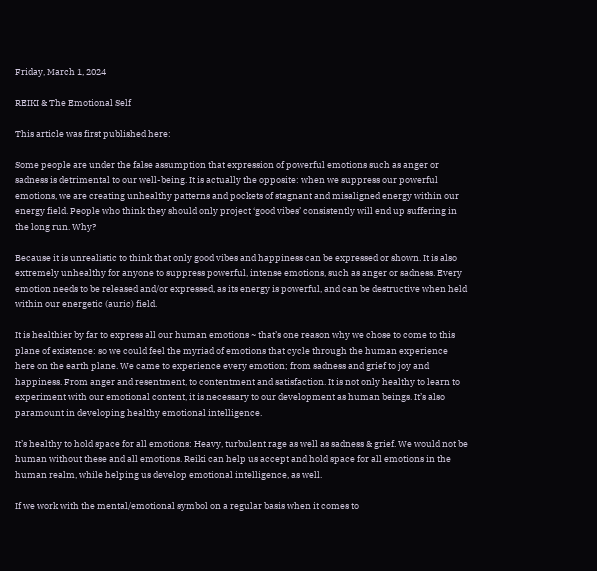Friday, March 1, 2024

REIKI & The Emotional Self

This article was first published here:

Some people are under the false assumption that expression of powerful emotions such as anger or sadness is detrimental to our well-being. It is actually the opposite: when we suppress our powerful emotions, we are creating unhealthy patterns and pockets of stagnant and misaligned energy within our energy field. People who think they should only project ‘good vibes’ consistently will end up suffering in the long run. Why?

Because it is unrealistic to think that only good vibes and happiness can be expressed or shown. It is also extremely unhealthy for anyone to suppress powerful, intense emotions, such as anger or sadness. Every emotion needs to be released and/or expressed, as its energy is powerful, and can be destructive when held within our energetic (auric) field.

It is healthier by far to express all our human emotions ~ that’s one reason why we chose to come to this plane of existence: so we could feel the myriad of emotions that cycle through the human experience here on the earth plane. We came to experience every emotion; from sadness and grief to joy and happiness. From anger and resentment, to contentment and satisfaction. It is not only healthy to learn to experiment with our emotional content, it is necessary to our development as human beings. It’s also paramount in developing healthy emotional intelligence.

It’s healthy to hold space for all emotions: Heavy, turbulent rage as well as sadness & grief. We would not be human without these and all emotions. Reiki can help us accept and hold space for all emotions in the human realm, while helping us develop emotional intelligence, as well.

If we work with the mental/emotional symbol on a regular basis when it comes to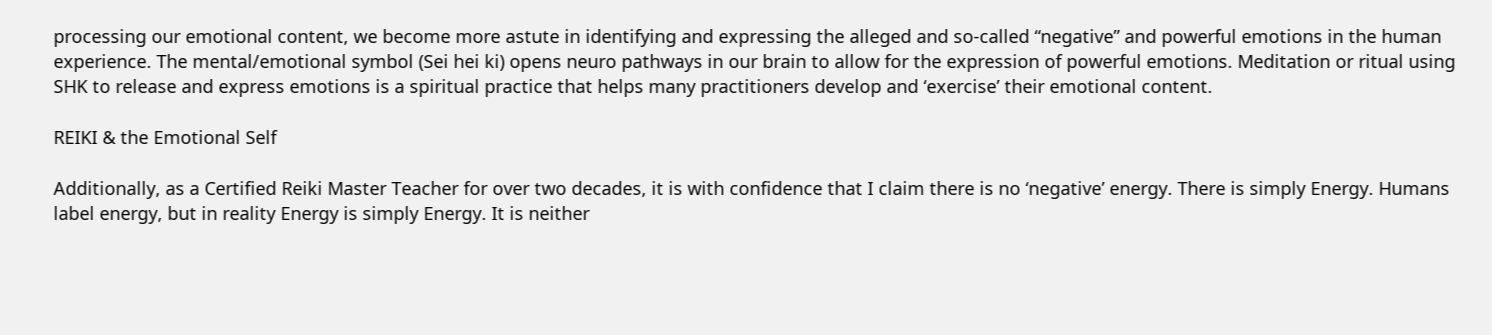processing our emotional content, we become more astute in identifying and expressing the alleged and so-called “negative” and powerful emotions in the human experience. The mental/emotional symbol (Sei hei ki) opens neuro pathways in our brain to allow for the expression of powerful emotions. Meditation or ritual using SHK to release and express emotions is a spiritual practice that helps many practitioners develop and ‘exercise’ their emotional content.

REIKI & the Emotional Self

Additionally, as a Certified Reiki Master Teacher for over two decades, it is with confidence that I claim there is no ‘negative’ energy. There is simply Energy. Humans label energy, but in reality Energy is simply Energy. It is neither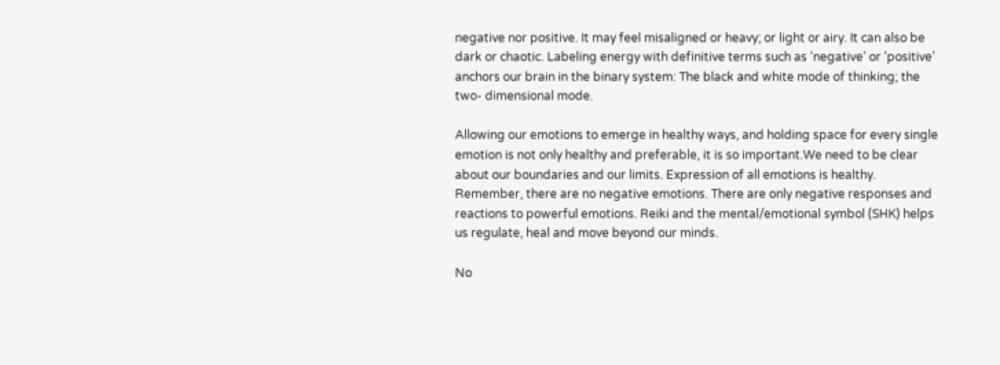negative nor positive. It may feel misaligned or heavy; or light or airy. It can also be dark or chaotic. Labeling energy with definitive terms such as ‘negative’ or ‘positive’ anchors our brain in the binary system: The black and white mode of thinking; the two- dimensional mode.

Allowing our emotions to emerge in healthy ways, and holding space for every single emotion is not only healthy and preferable, it is so important.We need to be clear about our boundaries and our limits. Expression of all emotions is healthy. Remember, there are no negative emotions. There are only negative responses and reactions to powerful emotions. Reiki and the mental/emotional symbol (SHK) helps us regulate, heal and move beyond our minds.

No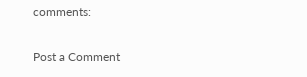comments:

Post a Comment